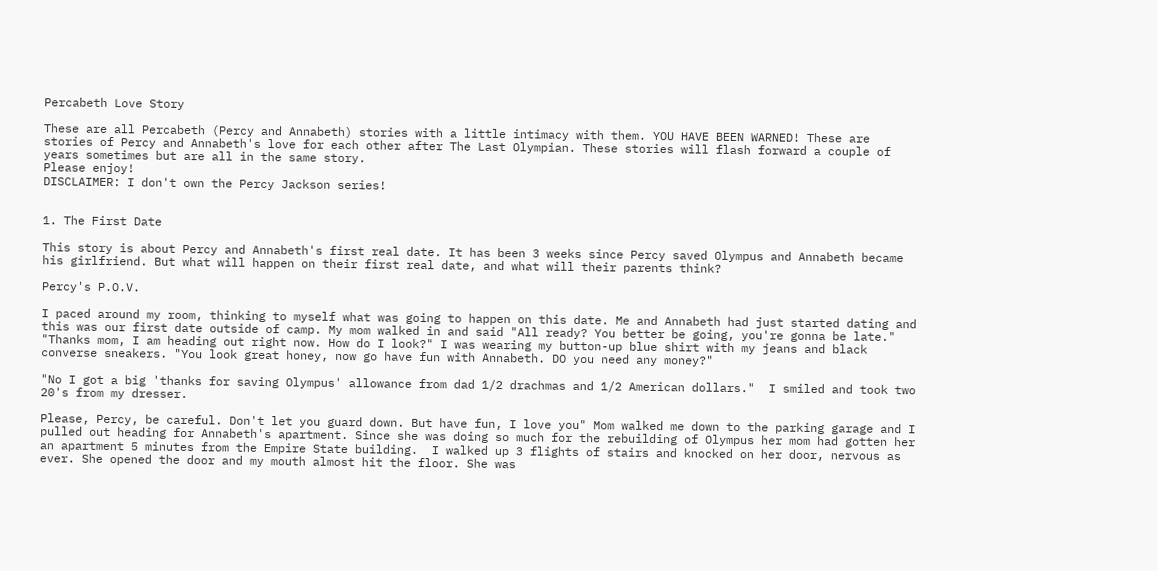Percabeth Love Story

These are all Percabeth (Percy and Annabeth) stories with a little intimacy with them. YOU HAVE BEEN WARNED! These are stories of Percy and Annabeth's love for each other after The Last Olympian. These stories will flash forward a couple of years sometimes but are all in the same story.
Please enjoy!
DISCLAIMER: I don't own the Percy Jackson series!


1. The First Date

This story is about Percy and Annabeth's first real date. It has been 3 weeks since Percy saved Olympus and Annabeth became his girlfriend. But what will happen on their first real date, and what will their parents think?

Percy's P.O.V.

I paced around my room, thinking to myself what was going to happen on this date. Me and Annabeth had just started dating and this was our first date outside of camp. My mom walked in and said "All ready? You better be going, you're gonna be late." "Thanks mom, I am heading out right now. How do I look?" I was wearing my button-up blue shirt with my jeans and black converse sneakers. "You look great honey, now go have fun with Annabeth. DO you need any money?"

"No I got a big 'thanks for saving Olympus' allowance from dad 1/2 drachmas and 1/2 American dollars."  I smiled and took two 20's from my dresser.

Please, Percy, be careful. Don't let you guard down. But have fun, I love you" Mom walked me down to the parking garage and I pulled out heading for Annabeth's apartment. Since she was doing so much for the rebuilding of Olympus her mom had gotten her an apartment 5 minutes from the Empire State building.  I walked up 3 flights of stairs and knocked on her door, nervous as ever. She opened the door and my mouth almost hit the floor. She was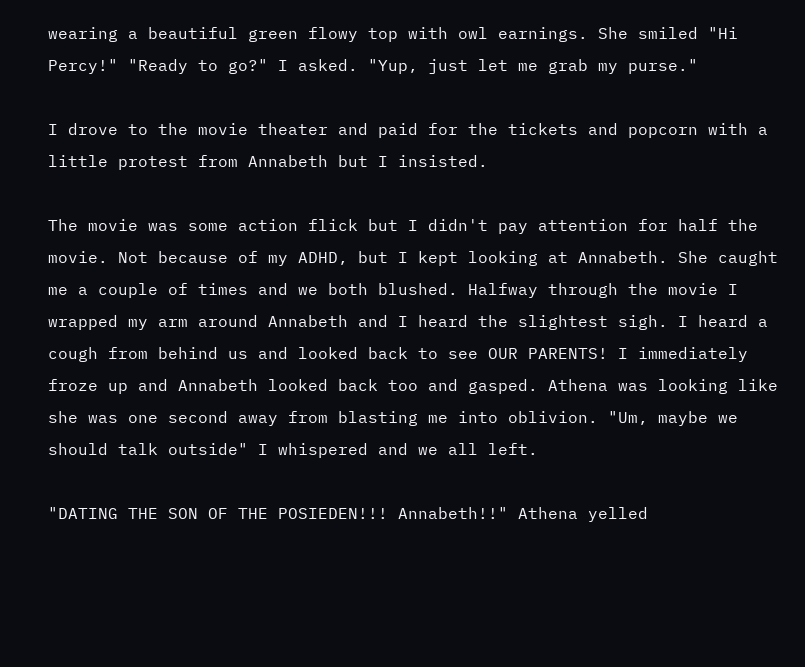wearing a beautiful green flowy top with owl earnings. She smiled "Hi Percy!" "Ready to go?" I asked. "Yup, just let me grab my purse."

I drove to the movie theater and paid for the tickets and popcorn with a little protest from Annabeth but I insisted.

The movie was some action flick but I didn't pay attention for half the movie. Not because of my ADHD, but I kept looking at Annabeth. She caught me a couple of times and we both blushed. Halfway through the movie I wrapped my arm around Annabeth and I heard the slightest sigh. I heard a cough from behind us and looked back to see OUR PARENTS! I immediately froze up and Annabeth looked back too and gasped. Athena was looking like she was one second away from blasting me into oblivion. "Um, maybe we should talk outside" I whispered and we all left.

"DATING THE SON OF THE POSIEDEN!!! Annabeth!!" Athena yelled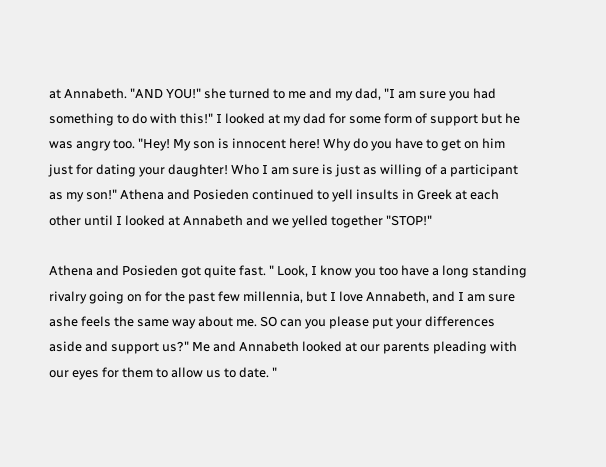at Annabeth. "AND YOU!" she turned to me and my dad, "I am sure you had something to do with this!" I looked at my dad for some form of support but he was angry too. "Hey! My son is innocent here! Why do you have to get on him just for dating your daughter! Who I am sure is just as willing of a participant as my son!" Athena and Posieden continued to yell insults in Greek at each other until I looked at Annabeth and we yelled together "STOP!"

Athena and Posieden got quite fast. " Look, I know you too have a long standing rivalry going on for the past few millennia, but I love Annabeth, and I am sure ashe feels the same way about me. SO can you please put your differences aside and support us?" Me and Annabeth looked at our parents pleading with our eyes for them to allow us to date. "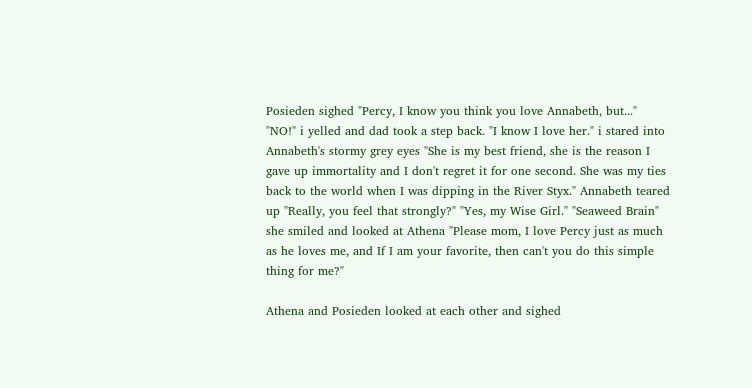Posieden sighed "Percy, I know you think you love Annabeth, but..." "NO!" i yelled and dad took a step back. "I know I love her." i stared into Annabeth's stormy grey eyes "She is my best friend, she is the reason I gave up immortality and I don't regret it for one second. She was my ties back to the world when I was dipping in the River Styx." Annabeth teared up "Really, you feel that strongly?" "Yes, my Wise Girl." "Seaweed Brain" she smiled and looked at Athena "Please mom, I love Percy just as much as he loves me, and If I am your favorite, then can't you do this simple thing for me?"

Athena and Posieden looked at each other and sighed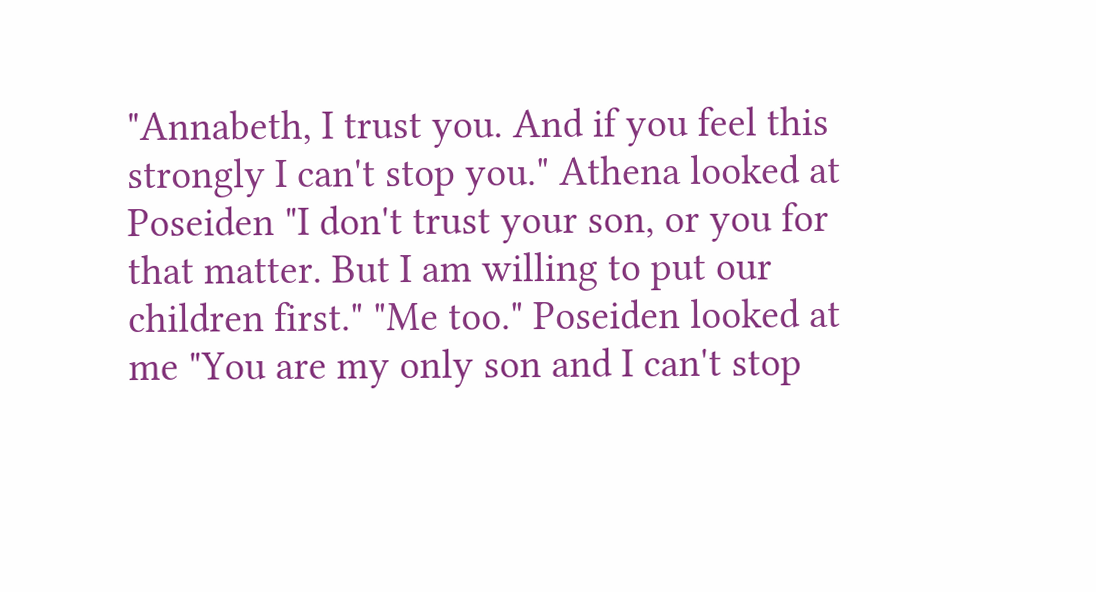"Annabeth, I trust you. And if you feel this strongly I can't stop you." Athena looked at Poseiden "I don't trust your son, or you for that matter. But I am willing to put our children first." "Me too." Poseiden looked at me "You are my only son and I can't stop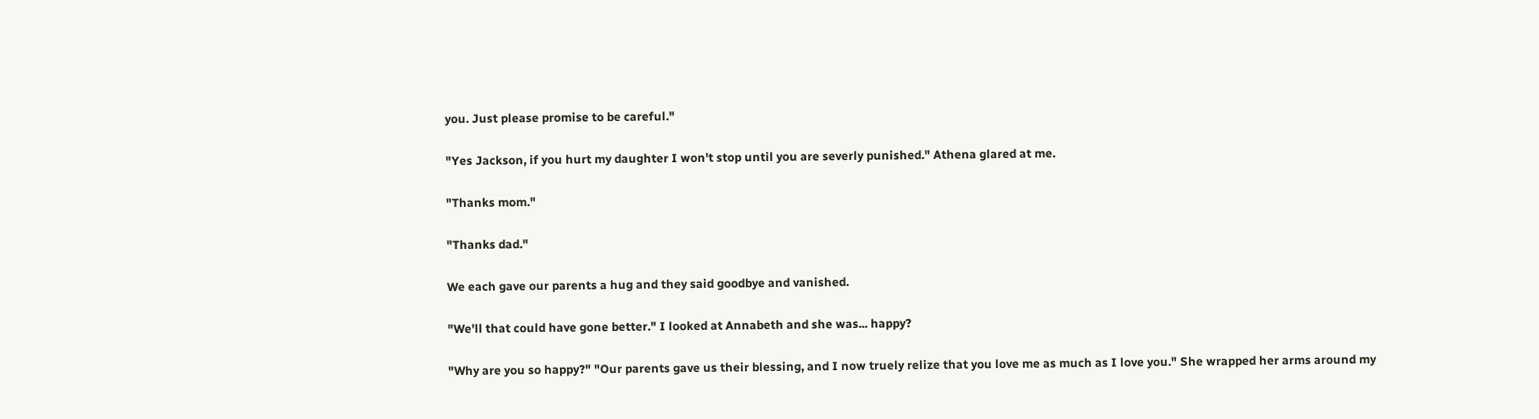you. Just please promise to be careful."

"Yes Jackson, if you hurt my daughter I won't stop until you are severly punished." Athena glared at me.

"Thanks mom."

"Thanks dad."

We each gave our parents a hug and they said goodbye and vanished.

"We'll that could have gone better." I looked at Annabeth and she was... happy?

"Why are you so happy?" "Our parents gave us their blessing, and I now truely relize that you love me as much as I love you." She wrapped her arms around my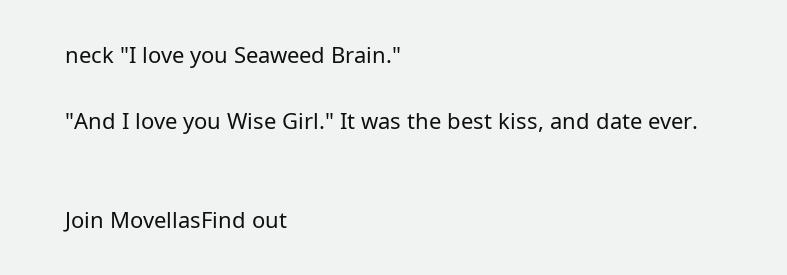neck "I love you Seaweed Brain."

"And I love you Wise Girl." It was the best kiss, and date ever.


Join MovellasFind out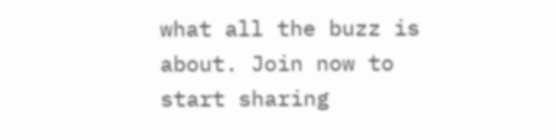what all the buzz is about. Join now to start sharing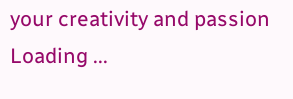your creativity and passion
Loading ...